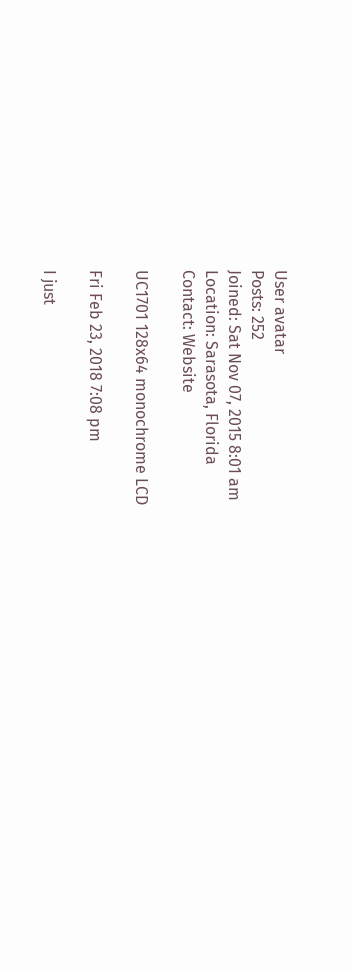User avatar
Posts: 252
Joined: Sat Nov 07, 2015 8:01 am
Location: Sarasota, Florida
Contact: Website

UC1701 128x64 monochrome LCD

Fri Feb 23, 2018 7:08 pm

I just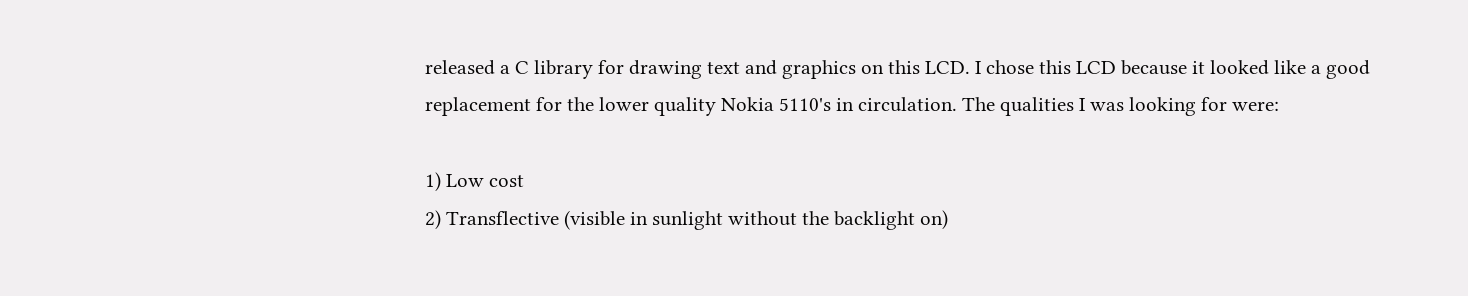released a C library for drawing text and graphics on this LCD. I chose this LCD because it looked like a good replacement for the lower quality Nokia 5110's in circulation. The qualities I was looking for were:

1) Low cost
2) Transflective (visible in sunlight without the backlight on)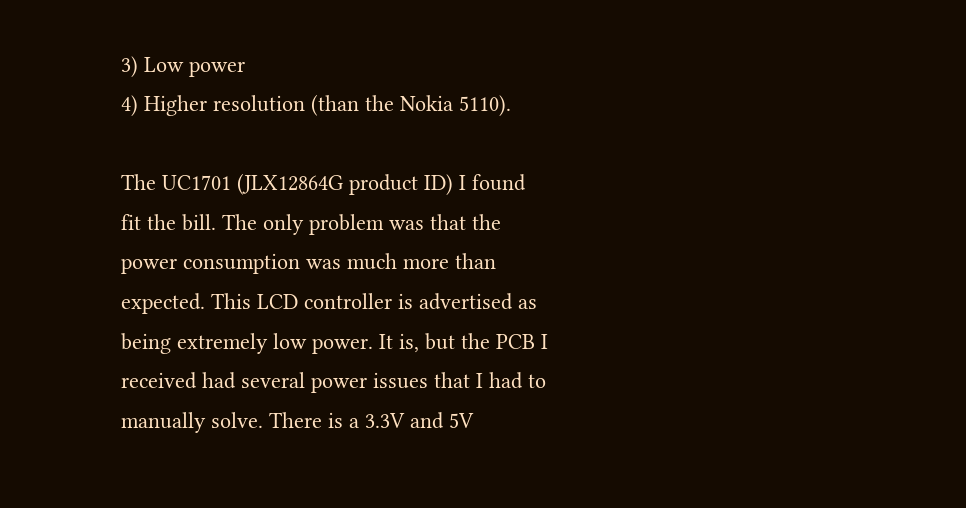3) Low power
4) Higher resolution (than the Nokia 5110).

The UC1701 (JLX12864G product ID) I found fit the bill. The only problem was that the power consumption was much more than expected. This LCD controller is advertised as being extremely low power. It is, but the PCB I received had several power issues that I had to manually solve. There is a 3.3V and 5V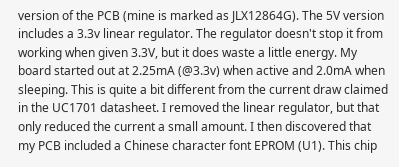version of the PCB (mine is marked as JLX12864G). The 5V version includes a 3.3v linear regulator. The regulator doesn't stop it from working when given 3.3V, but it does waste a little energy. My board started out at 2.25mA (@3.3v) when active and 2.0mA when sleeping. This is quite a bit different from the current draw claimed in the UC1701 datasheet. I removed the linear regulator, but that only reduced the current a small amount. I then discovered that my PCB included a Chinese character font EPROM (U1). This chip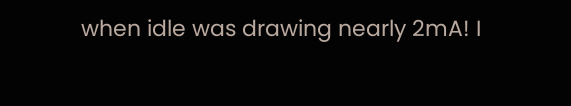when idle was drawing nearly 2mA! I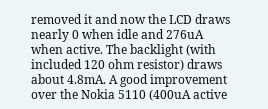removed it and now the LCD draws nearly 0 when idle and 276uA when active. The backlight (with included 120 ohm resistor) draws about 4.8mA. A good improvement over the Nokia 5110 (400uA active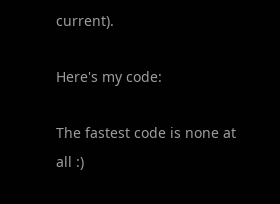current).

Here's my code:

The fastest code is none at all :)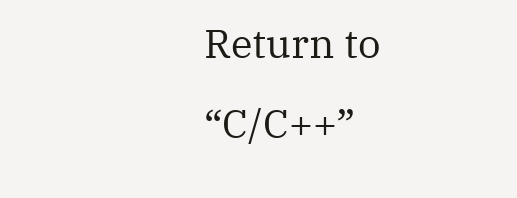Return to “C/C++”